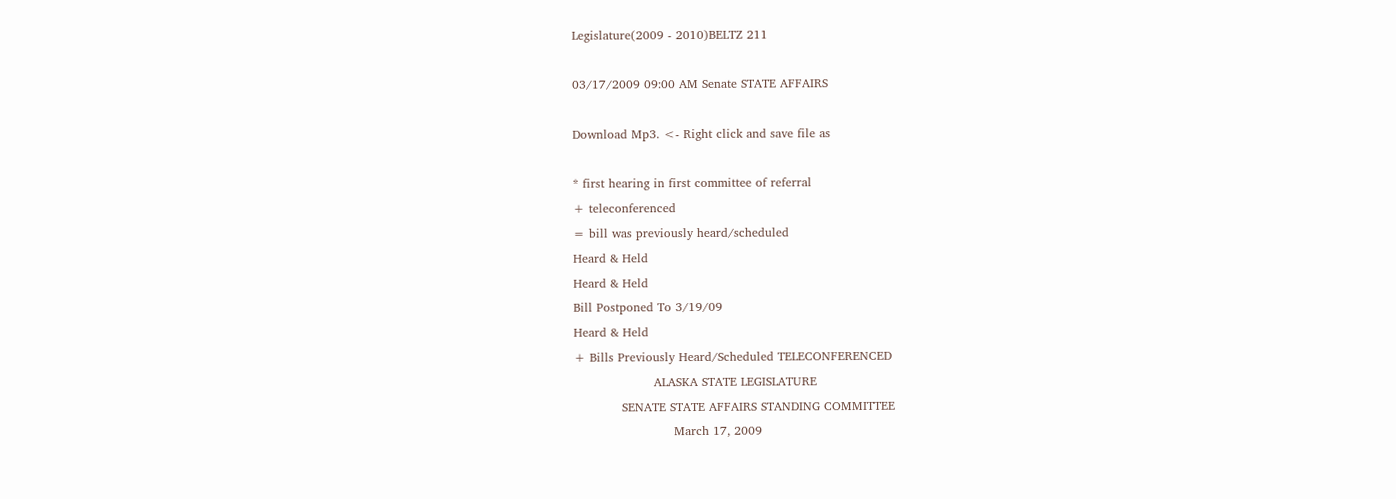Legislature(2009 - 2010)BELTZ 211

03/17/2009 09:00 AM Senate STATE AFFAIRS

Download Mp3. <- Right click and save file as

* first hearing in first committee of referral
+ teleconferenced
= bill was previously heard/scheduled
Heard & Held
Heard & Held
Bill Postponed To 3/19/09
Heard & Held
+ Bills Previously Heard/Scheduled TELECONFERENCED
                    ALASKA STATE LEGISLATURE
            SENATE STATE AFFAIRS STANDING COMMITTEE
                         March 17, 2009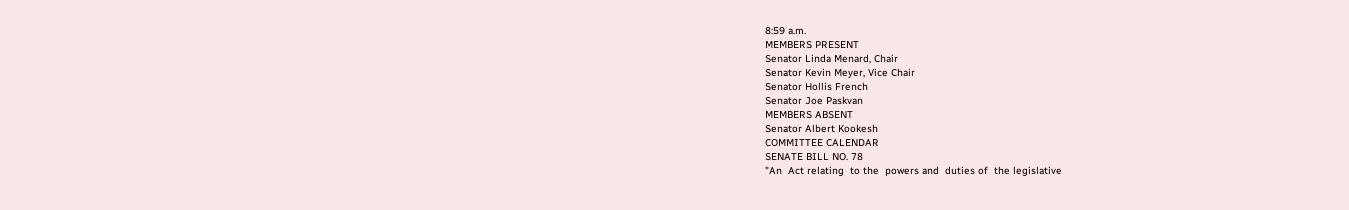8:59 a.m.
MEMBERS PRESENT
Senator Linda Menard, Chair
Senator Kevin Meyer, Vice Chair
Senator Hollis French
Senator Joe Paskvan
MEMBERS ABSENT
Senator Albert Kookesh
COMMITTEE CALENDAR
SENATE BILL NO. 78
"An  Act relating  to the  powers and  duties of  the legislative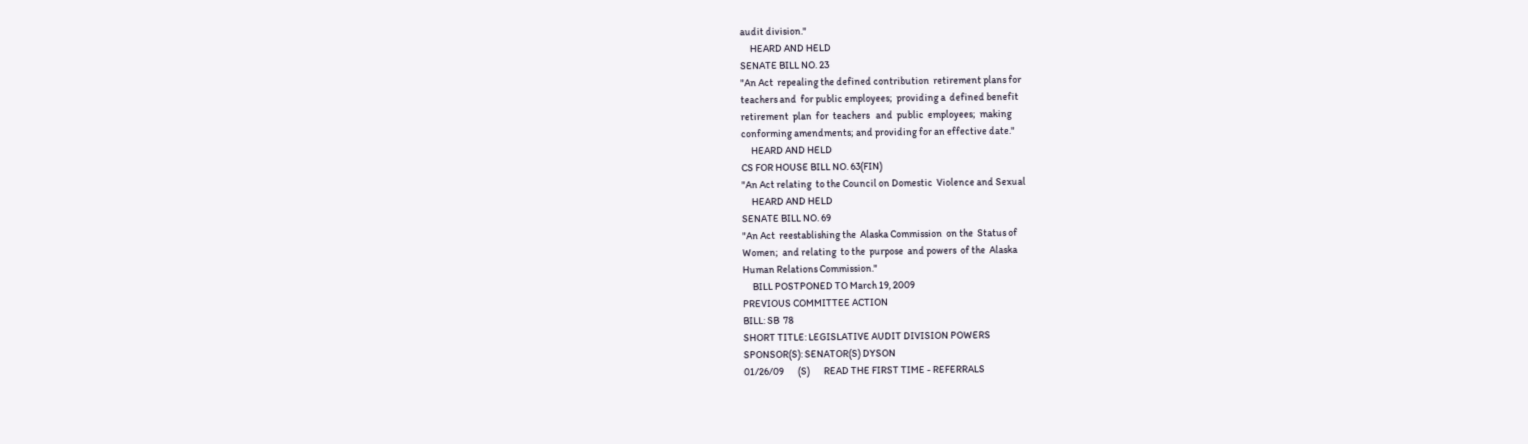audit division."
     HEARD AND HELD
SENATE BILL NO. 23
"An Act  repealing the defined contribution  retirement plans for
teachers and  for public employees;  providing a  defined benefit
retirement  plan  for  teachers   and  public  employees;  making
conforming amendments; and providing for an effective date."
     HEARD AND HELD
CS FOR HOUSE BILL NO. 63(FIN)
"An Act relating  to the Council on Domestic  Violence and Sexual
     HEARD AND HELD
SENATE BILL NO. 69
"An Act  reestablishing the  Alaska Commission  on the  Status of
Women;  and relating  to the  purpose  and powers  of the  Alaska
Human Relations Commission."
     BILL POSTPONED TO March 19, 2009
PREVIOUS COMMITTEE ACTION
BILL: SB  78
SHORT TITLE: LEGISLATIVE AUDIT DIVISION POWERS
SPONSOR(S): SENATOR(S) DYSON
01/26/09       (S)       READ THE FIRST TIME - REFERRALS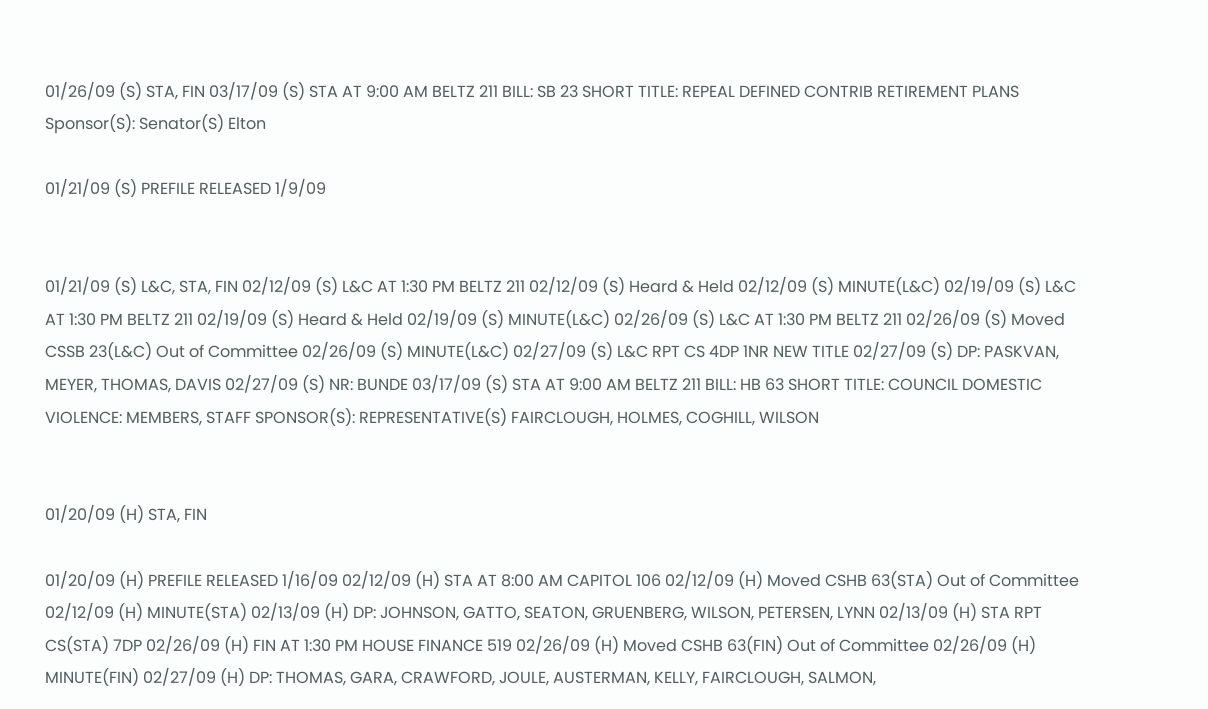01/26/09 (S) STA, FIN 03/17/09 (S) STA AT 9:00 AM BELTZ 211 BILL: SB 23 SHORT TITLE: REPEAL DEFINED CONTRIB RETIREMENT PLANS Sponsor(S): Senator(S) Elton

01/21/09 (S) PREFILE RELEASED 1/9/09


01/21/09 (S) L&C, STA, FIN 02/12/09 (S) L&C AT 1:30 PM BELTZ 211 02/12/09 (S) Heard & Held 02/12/09 (S) MINUTE(L&C) 02/19/09 (S) L&C AT 1:30 PM BELTZ 211 02/19/09 (S) Heard & Held 02/19/09 (S) MINUTE(L&C) 02/26/09 (S) L&C AT 1:30 PM BELTZ 211 02/26/09 (S) Moved CSSB 23(L&C) Out of Committee 02/26/09 (S) MINUTE(L&C) 02/27/09 (S) L&C RPT CS 4DP 1NR NEW TITLE 02/27/09 (S) DP: PASKVAN, MEYER, THOMAS, DAVIS 02/27/09 (S) NR: BUNDE 03/17/09 (S) STA AT 9:00 AM BELTZ 211 BILL: HB 63 SHORT TITLE: COUNCIL DOMESTIC VIOLENCE: MEMBERS, STAFF SPONSOR(S): REPRESENTATIVE(S) FAIRCLOUGH, HOLMES, COGHILL, WILSON


01/20/09 (H) STA, FIN

01/20/09 (H) PREFILE RELEASED 1/16/09 02/12/09 (H) STA AT 8:00 AM CAPITOL 106 02/12/09 (H) Moved CSHB 63(STA) Out of Committee 02/12/09 (H) MINUTE(STA) 02/13/09 (H) DP: JOHNSON, GATTO, SEATON, GRUENBERG, WILSON, PETERSEN, LYNN 02/13/09 (H) STA RPT CS(STA) 7DP 02/26/09 (H) FIN AT 1:30 PM HOUSE FINANCE 519 02/26/09 (H) Moved CSHB 63(FIN) Out of Committee 02/26/09 (H) MINUTE(FIN) 02/27/09 (H) DP: THOMAS, GARA, CRAWFORD, JOULE, AUSTERMAN, KELLY, FAIRCLOUGH, SALMON,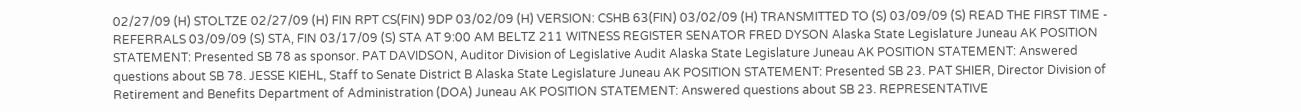02/27/09 (H) STOLTZE 02/27/09 (H) FIN RPT CS(FIN) 9DP 03/02/09 (H) VERSION: CSHB 63(FIN) 03/02/09 (H) TRANSMITTED TO (S) 03/09/09 (S) READ THE FIRST TIME - REFERRALS 03/09/09 (S) STA, FIN 03/17/09 (S) STA AT 9:00 AM BELTZ 211 WITNESS REGISTER SENATOR FRED DYSON Alaska State Legislature Juneau AK POSITION STATEMENT: Presented SB 78 as sponsor. PAT DAVIDSON, Auditor Division of Legislative Audit Alaska State Legislature Juneau AK POSITION STATEMENT: Answered questions about SB 78. JESSE KIEHL, Staff to Senate District B Alaska State Legislature Juneau AK POSITION STATEMENT: Presented SB 23. PAT SHIER, Director Division of Retirement and Benefits Department of Administration (DOA) Juneau AK POSITION STATEMENT: Answered questions about SB 23. REPRESENTATIVE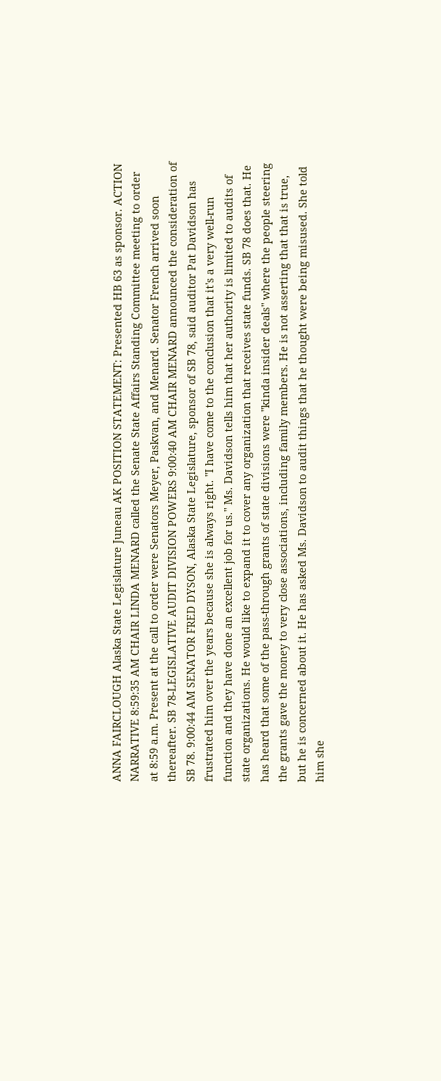ANNA FAIRCLOUGH Alaska State Legislature Juneau AK POSITION STATEMENT: Presented HB 63 as sponsor. ACTION NARRATIVE 8:59:35 AM CHAIR LINDA MENARD called the Senate State Affairs Standing Committee meeting to order at 8:59 a.m. Present at the call to order were Senators Meyer, Paskvan, and Menard. Senator French arrived soon thereafter. SB 78-LEGISLATIVE AUDIT DIVISION POWERS 9:00:40 AM CHAIR MENARD announced the consideration of SB 78. 9:00:44 AM SENATOR FRED DYSON, Alaska State Legislature, sponsor of SB 78, said auditor Pat Davidson has frustrated him over the years because she is always right. "I have come to the conclusion that it's a very well-run function and they have done an excellent job for us." Ms. Davidson tells him that her authority is limited to audits of state organizations. He would like to expand it to cover any organization that receives state funds. SB 78 does that. He has heard that some of the pass-through grants of state divisions were "kinda insider deals" where the people steering the grants gave the money to very close associations, including family members. He is not asserting that that is true, but he is concerned about it. He has asked Ms. Davidson to audit things that he thought were being misused. She told him she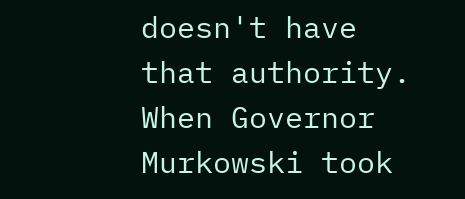doesn't have that authority. When Governor Murkowski took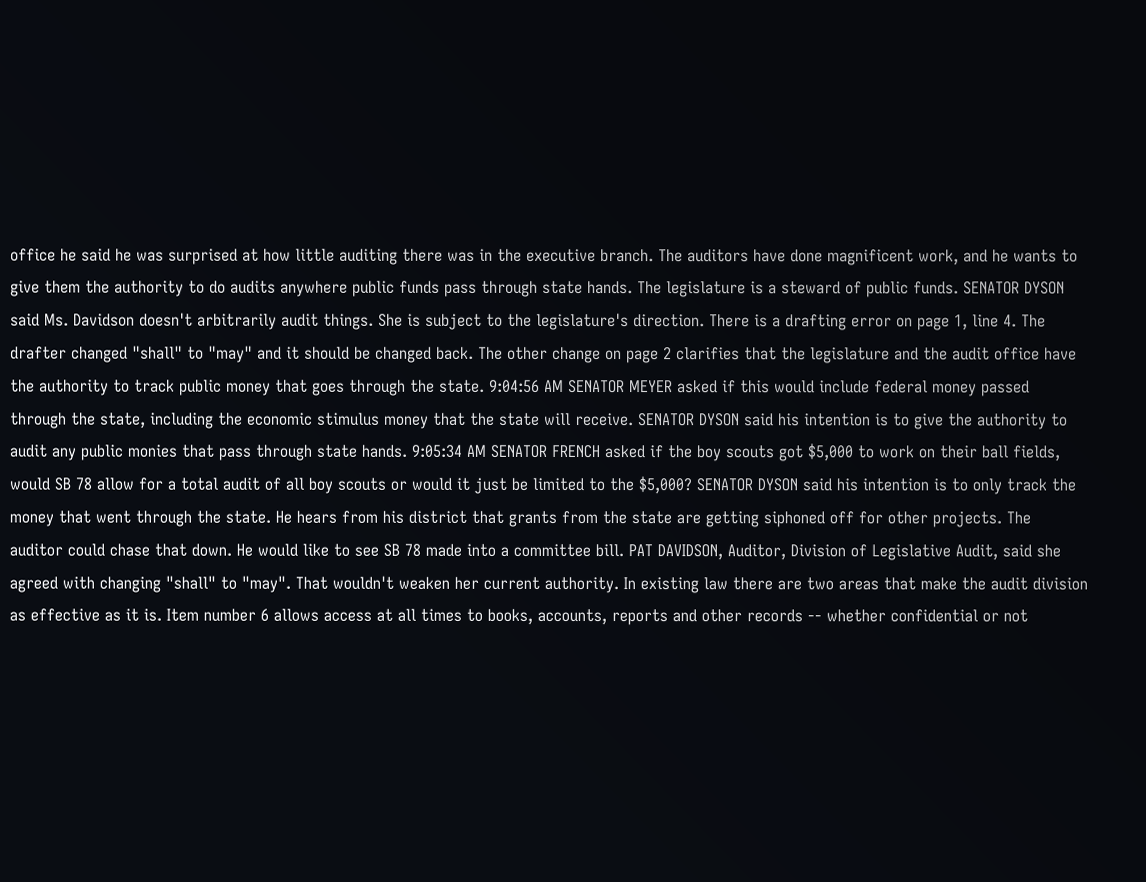office he said he was surprised at how little auditing there was in the executive branch. The auditors have done magnificent work, and he wants to give them the authority to do audits anywhere public funds pass through state hands. The legislature is a steward of public funds. SENATOR DYSON said Ms. Davidson doesn't arbitrarily audit things. She is subject to the legislature's direction. There is a drafting error on page 1, line 4. The drafter changed "shall" to "may" and it should be changed back. The other change on page 2 clarifies that the legislature and the audit office have the authority to track public money that goes through the state. 9:04:56 AM SENATOR MEYER asked if this would include federal money passed through the state, including the economic stimulus money that the state will receive. SENATOR DYSON said his intention is to give the authority to audit any public monies that pass through state hands. 9:05:34 AM SENATOR FRENCH asked if the boy scouts got $5,000 to work on their ball fields, would SB 78 allow for a total audit of all boy scouts or would it just be limited to the $5,000? SENATOR DYSON said his intention is to only track the money that went through the state. He hears from his district that grants from the state are getting siphoned off for other projects. The auditor could chase that down. He would like to see SB 78 made into a committee bill. PAT DAVIDSON, Auditor, Division of Legislative Audit, said she agreed with changing "shall" to "may". That wouldn't weaken her current authority. In existing law there are two areas that make the audit division as effective as it is. Item number 6 allows access at all times to books, accounts, reports and other records -- whether confidential or not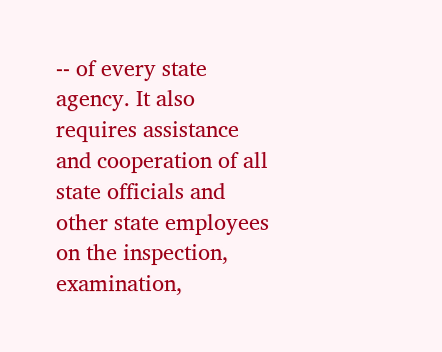-- of every state agency. It also requires assistance and cooperation of all state officials and other state employees on the inspection, examination,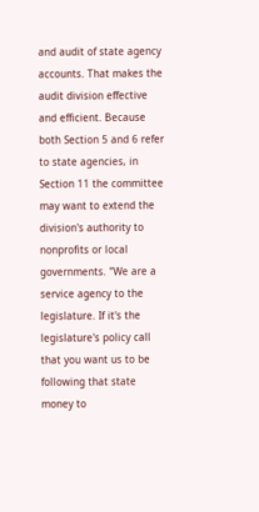and audit of state agency accounts. That makes the audit division effective and efficient. Because both Section 5 and 6 refer to state agencies, in Section 11 the committee may want to extend the division's authority to nonprofits or local governments. "We are a service agency to the legislature. If it's the legislature's policy call that you want us to be following that state money to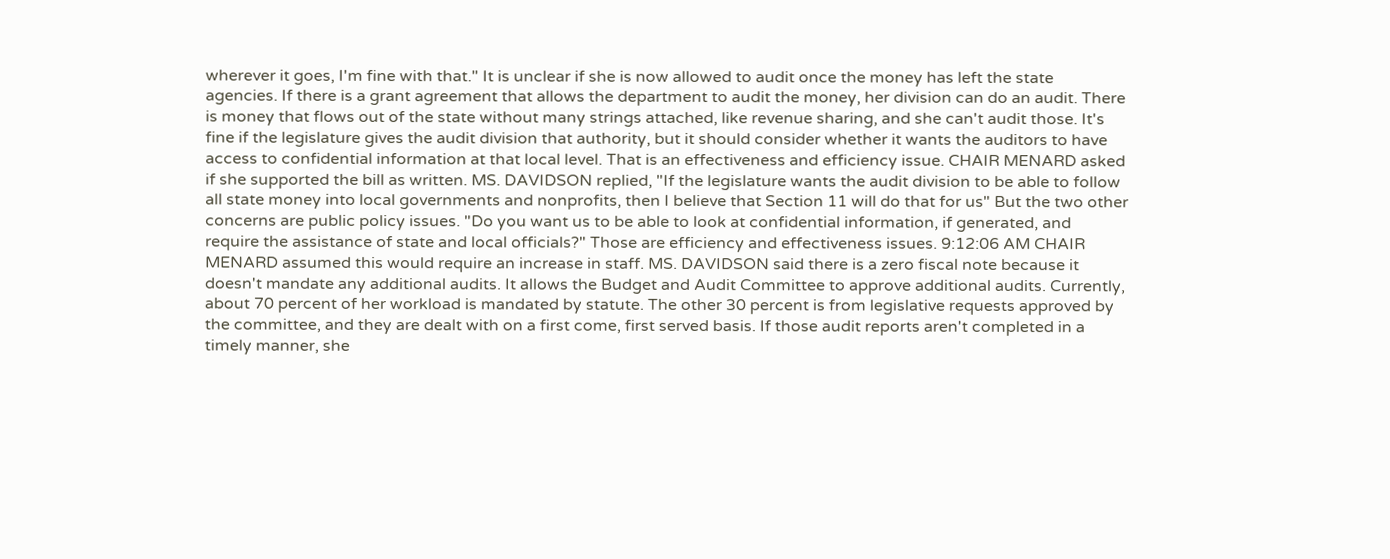wherever it goes, I'm fine with that." It is unclear if she is now allowed to audit once the money has left the state agencies. If there is a grant agreement that allows the department to audit the money, her division can do an audit. There is money that flows out of the state without many strings attached, like revenue sharing, and she can't audit those. It's fine if the legislature gives the audit division that authority, but it should consider whether it wants the auditors to have access to confidential information at that local level. That is an effectiveness and efficiency issue. CHAIR MENARD asked if she supported the bill as written. MS. DAVIDSON replied, "If the legislature wants the audit division to be able to follow all state money into local governments and nonprofits, then I believe that Section 11 will do that for us" But the two other concerns are public policy issues. "Do you want us to be able to look at confidential information, if generated, and require the assistance of state and local officials?" Those are efficiency and effectiveness issues. 9:12:06 AM CHAIR MENARD assumed this would require an increase in staff. MS. DAVIDSON said there is a zero fiscal note because it doesn't mandate any additional audits. It allows the Budget and Audit Committee to approve additional audits. Currently, about 70 percent of her workload is mandated by statute. The other 30 percent is from legislative requests approved by the committee, and they are dealt with on a first come, first served basis. If those audit reports aren't completed in a timely manner, she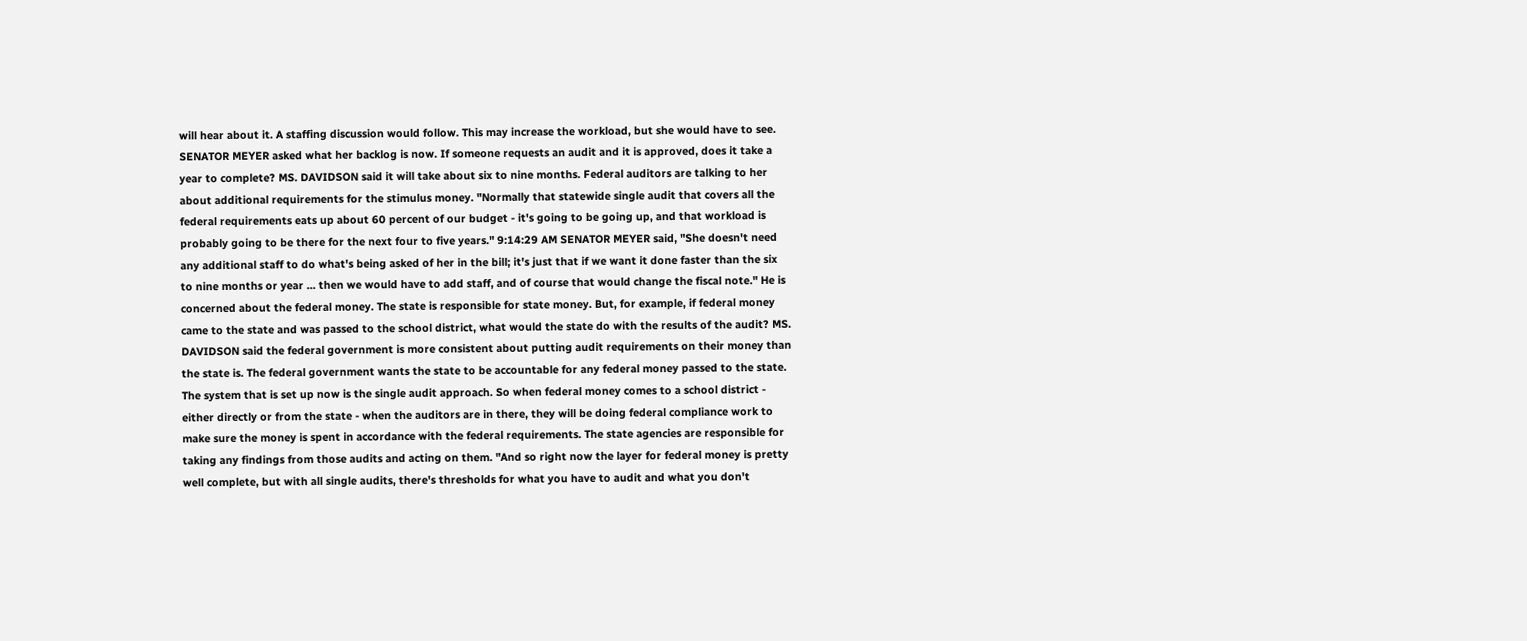will hear about it. A staffing discussion would follow. This may increase the workload, but she would have to see. SENATOR MEYER asked what her backlog is now. If someone requests an audit and it is approved, does it take a year to complete? MS. DAVIDSON said it will take about six to nine months. Federal auditors are talking to her about additional requirements for the stimulus money. "Normally that statewide single audit that covers all the federal requirements eats up about 60 percent of our budget - it's going to be going up, and that workload is probably going to be there for the next four to five years." 9:14:29 AM SENATOR MEYER said, "She doesn't need any additional staff to do what's being asked of her in the bill; it's just that if we want it done faster than the six to nine months or year ... then we would have to add staff, and of course that would change the fiscal note." He is concerned about the federal money. The state is responsible for state money. But, for example, if federal money came to the state and was passed to the school district, what would the state do with the results of the audit? MS. DAVIDSON said the federal government is more consistent about putting audit requirements on their money than the state is. The federal government wants the state to be accountable for any federal money passed to the state. The system that is set up now is the single audit approach. So when federal money comes to a school district - either directly or from the state - when the auditors are in there, they will be doing federal compliance work to make sure the money is spent in accordance with the federal requirements. The state agencies are responsible for taking any findings from those audits and acting on them. "And so right now the layer for federal money is pretty well complete, but with all single audits, there's thresholds for what you have to audit and what you don't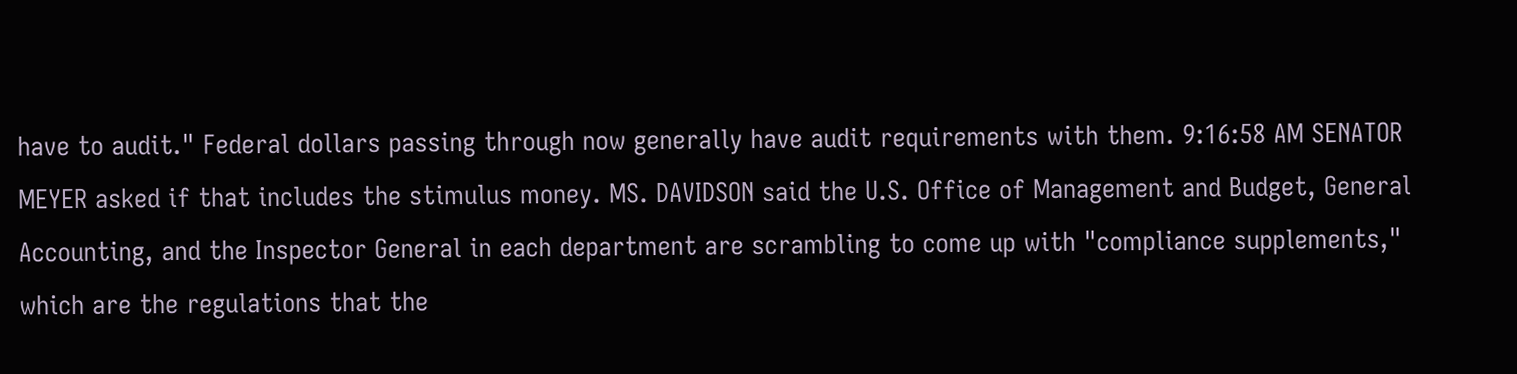have to audit." Federal dollars passing through now generally have audit requirements with them. 9:16:58 AM SENATOR MEYER asked if that includes the stimulus money. MS. DAVIDSON said the U.S. Office of Management and Budget, General Accounting, and the Inspector General in each department are scrambling to come up with "compliance supplements," which are the regulations that the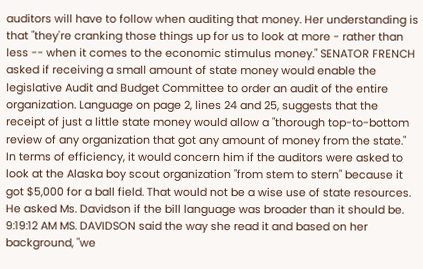auditors will have to follow when auditing that money. Her understanding is that "they're cranking those things up for us to look at more - rather than less -- when it comes to the economic stimulus money." SENATOR FRENCH asked if receiving a small amount of state money would enable the legislative Audit and Budget Committee to order an audit of the entire organization. Language on page 2, lines 24 and 25, suggests that the receipt of just a little state money would allow a "thorough top-to-bottom review of any organization that got any amount of money from the state." In terms of efficiency, it would concern him if the auditors were asked to look at the Alaska boy scout organization "from stem to stern" because it got $5,000 for a ball field. That would not be a wise use of state resources. He asked Ms. Davidson if the bill language was broader than it should be. 9:19:12 AM MS. DAVIDSON said the way she read it and based on her background, "we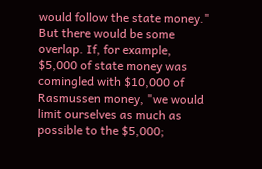would follow the state money." But there would be some overlap. If, for example, $5,000 of state money was comingled with $10,000 of Rasmussen money, "we would limit ourselves as much as possible to the $5,000;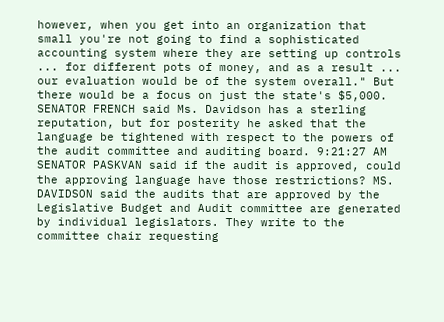however, when you get into an organization that small you're not going to find a sophisticated accounting system where they are setting up controls ... for different pots of money, and as a result ... our evaluation would be of the system overall." But there would be a focus on just the state's $5,000. SENATOR FRENCH said Ms. Davidson has a sterling reputation, but for posterity he asked that the language be tightened with respect to the powers of the audit committee and auditing board. 9:21:27 AM SENATOR PASKVAN said if the audit is approved, could the approving language have those restrictions? MS. DAVIDSON said the audits that are approved by the Legislative Budget and Audit committee are generated by individual legislators. They write to the committee chair requesting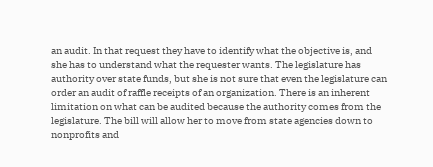an audit. In that request they have to identify what the objective is, and she has to understand what the requester wants. The legislature has authority over state funds, but she is not sure that even the legislature can order an audit of raffle receipts of an organization. There is an inherent limitation on what can be audited because the authority comes from the legislature. The bill will allow her to move from state agencies down to nonprofits and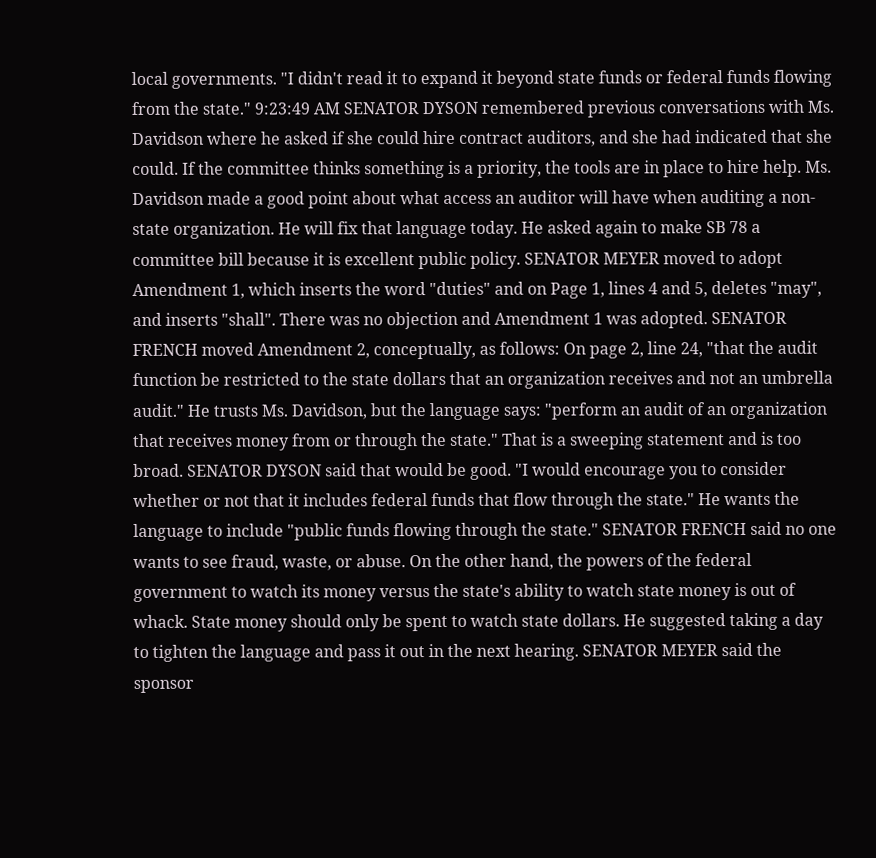local governments. "I didn't read it to expand it beyond state funds or federal funds flowing from the state." 9:23:49 AM SENATOR DYSON remembered previous conversations with Ms. Davidson where he asked if she could hire contract auditors, and she had indicated that she could. If the committee thinks something is a priority, the tools are in place to hire help. Ms. Davidson made a good point about what access an auditor will have when auditing a non-state organization. He will fix that language today. He asked again to make SB 78 a committee bill because it is excellent public policy. SENATOR MEYER moved to adopt Amendment 1, which inserts the word "duties" and on Page 1, lines 4 and 5, deletes "may", and inserts "shall". There was no objection and Amendment 1 was adopted. SENATOR FRENCH moved Amendment 2, conceptually, as follows: On page 2, line 24, "that the audit function be restricted to the state dollars that an organization receives and not an umbrella audit." He trusts Ms. Davidson, but the language says: "perform an audit of an organization that receives money from or through the state." That is a sweeping statement and is too broad. SENATOR DYSON said that would be good. "I would encourage you to consider whether or not that it includes federal funds that flow through the state." He wants the language to include "public funds flowing through the state." SENATOR FRENCH said no one wants to see fraud, waste, or abuse. On the other hand, the powers of the federal government to watch its money versus the state's ability to watch state money is out of whack. State money should only be spent to watch state dollars. He suggested taking a day to tighten the language and pass it out in the next hearing. SENATOR MEYER said the sponsor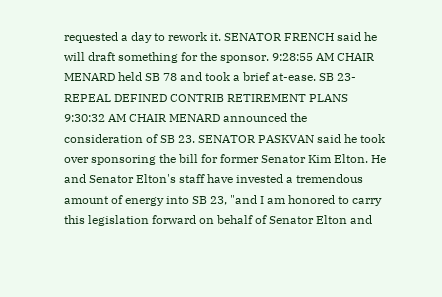requested a day to rework it. SENATOR FRENCH said he will draft something for the sponsor. 9:28:55 AM CHAIR MENARD held SB 78 and took a brief at-ease. SB 23-REPEAL DEFINED CONTRIB RETIREMENT PLANS 9:30:32 AM CHAIR MENARD announced the consideration of SB 23. SENATOR PASKVAN said he took over sponsoring the bill for former Senator Kim Elton. He and Senator Elton's staff have invested a tremendous amount of energy into SB 23, "and I am honored to carry this legislation forward on behalf of Senator Elton and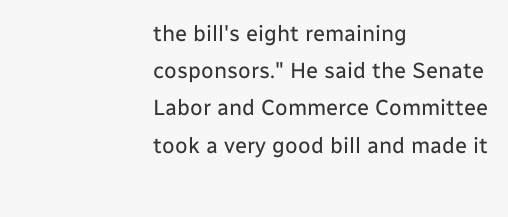the bill's eight remaining cosponsors." He said the Senate Labor and Commerce Committee took a very good bill and made it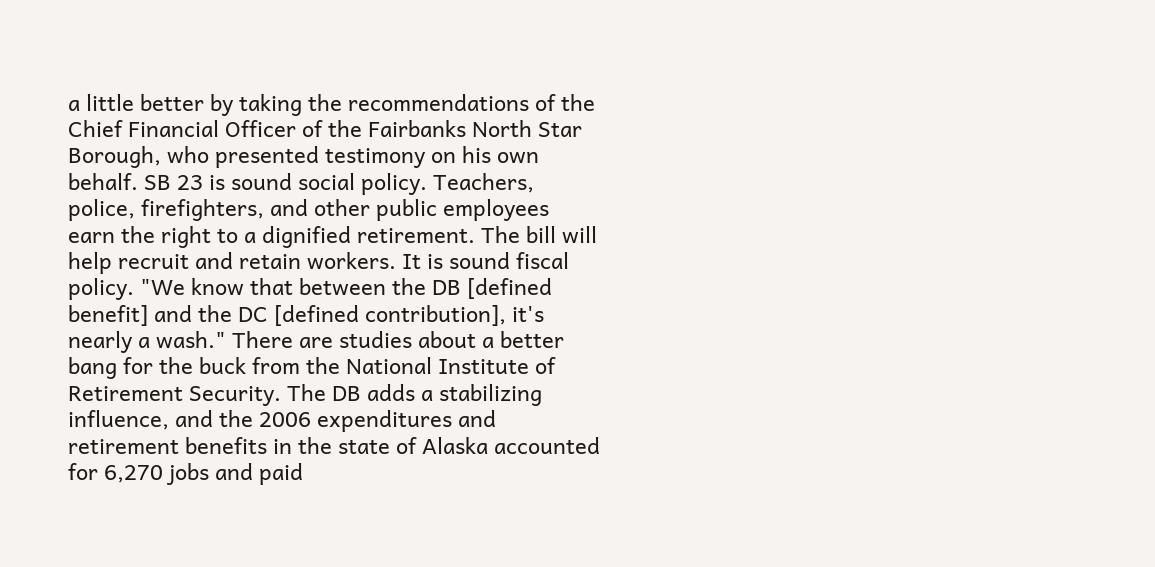a little better by taking the recommendations of the Chief Financial Officer of the Fairbanks North Star Borough, who presented testimony on his own behalf. SB 23 is sound social policy. Teachers, police, firefighters, and other public employees earn the right to a dignified retirement. The bill will help recruit and retain workers. It is sound fiscal policy. "We know that between the DB [defined benefit] and the DC [defined contribution], it's nearly a wash." There are studies about a better bang for the buck from the National Institute of Retirement Security. The DB adds a stabilizing influence, and the 2006 expenditures and retirement benefits in the state of Alaska accounted for 6,270 jobs and paid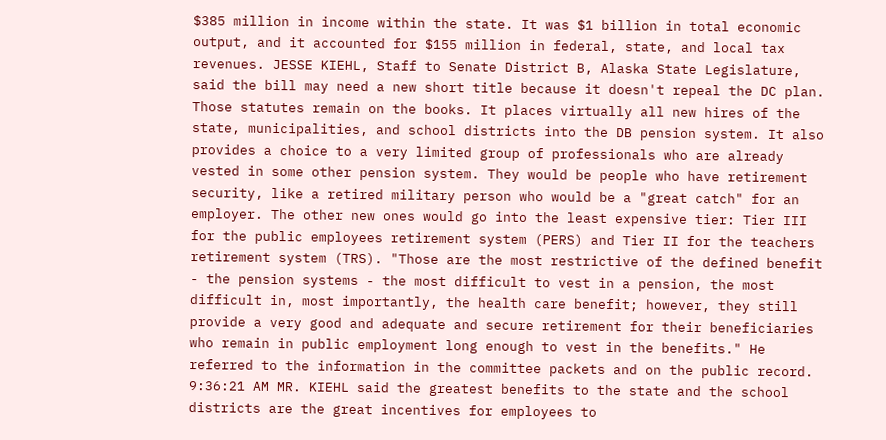$385 million in income within the state. It was $1 billion in total economic output, and it accounted for $155 million in federal, state, and local tax revenues. JESSE KIEHL, Staff to Senate District B, Alaska State Legislature, said the bill may need a new short title because it doesn't repeal the DC plan. Those statutes remain on the books. It places virtually all new hires of the state, municipalities, and school districts into the DB pension system. It also provides a choice to a very limited group of professionals who are already vested in some other pension system. They would be people who have retirement security, like a retired military person who would be a "great catch" for an employer. The other new ones would go into the least expensive tier: Tier III for the public employees retirement system (PERS) and Tier II for the teachers retirement system (TRS). "Those are the most restrictive of the defined benefit - the pension systems - the most difficult to vest in a pension, the most difficult in, most importantly, the health care benefit; however, they still provide a very good and adequate and secure retirement for their beneficiaries who remain in public employment long enough to vest in the benefits." He referred to the information in the committee packets and on the public record. 9:36:21 AM MR. KIEHL said the greatest benefits to the state and the school districts are the great incentives for employees to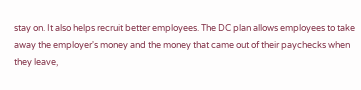stay on. It also helps recruit better employees. The DC plan allows employees to take away the employer's money and the money that came out of their paychecks when they leave,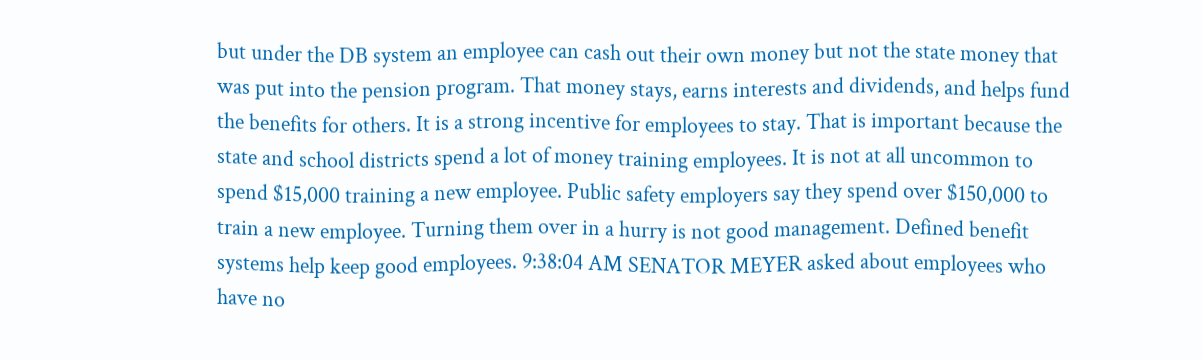but under the DB system an employee can cash out their own money but not the state money that was put into the pension program. That money stays, earns interests and dividends, and helps fund the benefits for others. It is a strong incentive for employees to stay. That is important because the state and school districts spend a lot of money training employees. It is not at all uncommon to spend $15,000 training a new employee. Public safety employers say they spend over $150,000 to train a new employee. Turning them over in a hurry is not good management. Defined benefit systems help keep good employees. 9:38:04 AM SENATOR MEYER asked about employees who have no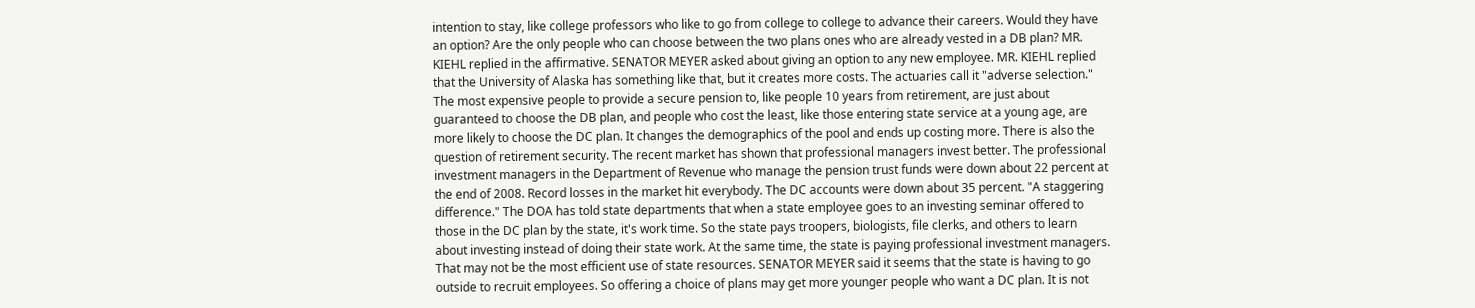intention to stay, like college professors who like to go from college to college to advance their careers. Would they have an option? Are the only people who can choose between the two plans ones who are already vested in a DB plan? MR. KIEHL replied in the affirmative. SENATOR MEYER asked about giving an option to any new employee. MR. KIEHL replied that the University of Alaska has something like that, but it creates more costs. The actuaries call it "adverse selection." The most expensive people to provide a secure pension to, like people 10 years from retirement, are just about guaranteed to choose the DB plan, and people who cost the least, like those entering state service at a young age, are more likely to choose the DC plan. It changes the demographics of the pool and ends up costing more. There is also the question of retirement security. The recent market has shown that professional managers invest better. The professional investment managers in the Department of Revenue who manage the pension trust funds were down about 22 percent at the end of 2008. Record losses in the market hit everybody. The DC accounts were down about 35 percent. "A staggering difference." The DOA has told state departments that when a state employee goes to an investing seminar offered to those in the DC plan by the state, it's work time. So the state pays troopers, biologists, file clerks, and others to learn about investing instead of doing their state work. At the same time, the state is paying professional investment managers. That may not be the most efficient use of state resources. SENATOR MEYER said it seems that the state is having to go outside to recruit employees. So offering a choice of plans may get more younger people who want a DC plan. It is not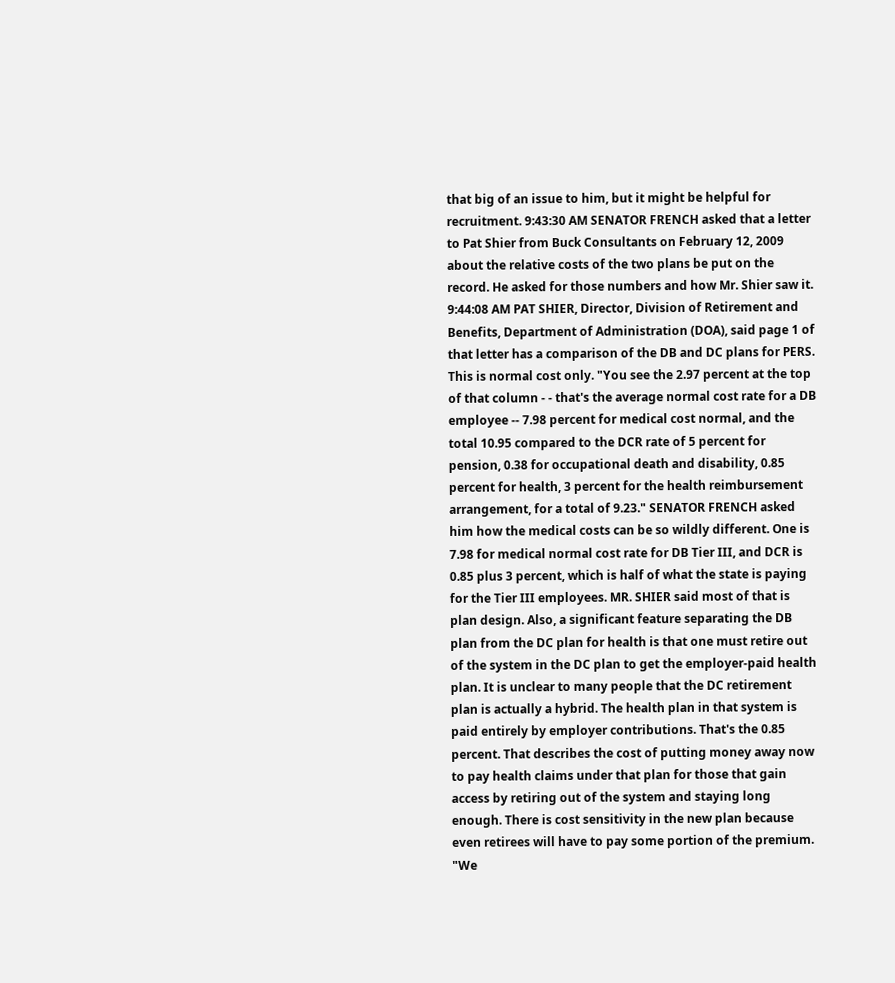that big of an issue to him, but it might be helpful for recruitment. 9:43:30 AM SENATOR FRENCH asked that a letter to Pat Shier from Buck Consultants on February 12, 2009 about the relative costs of the two plans be put on the record. He asked for those numbers and how Mr. Shier saw it. 9:44:08 AM PAT SHIER, Director, Division of Retirement and Benefits, Department of Administration (DOA), said page 1 of that letter has a comparison of the DB and DC plans for PERS. This is normal cost only. "You see the 2.97 percent at the top of that column - - that's the average normal cost rate for a DB employee -- 7.98 percent for medical cost normal, and the total 10.95 compared to the DCR rate of 5 percent for pension, 0.38 for occupational death and disability, 0.85 percent for health, 3 percent for the health reimbursement arrangement, for a total of 9.23." SENATOR FRENCH asked him how the medical costs can be so wildly different. One is 7.98 for medical normal cost rate for DB Tier III, and DCR is 0.85 plus 3 percent, which is half of what the state is paying for the Tier III employees. MR. SHIER said most of that is plan design. Also, a significant feature separating the DB plan from the DC plan for health is that one must retire out of the system in the DC plan to get the employer-paid health plan. It is unclear to many people that the DC retirement plan is actually a hybrid. The health plan in that system is paid entirely by employer contributions. That's the 0.85 percent. That describes the cost of putting money away now to pay health claims under that plan for those that gain access by retiring out of the system and staying long enough. There is cost sensitivity in the new plan because even retirees will have to pay some portion of the premium. "We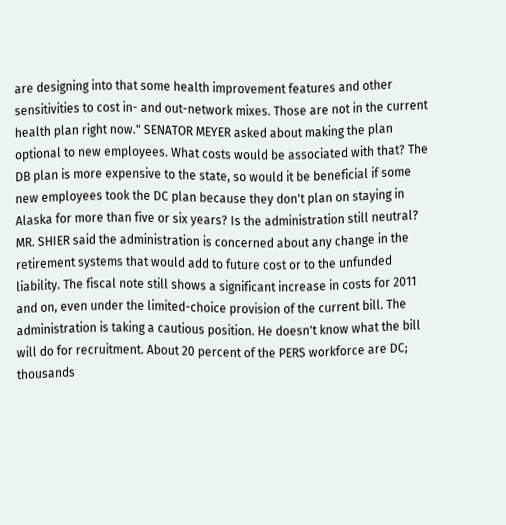are designing into that some health improvement features and other sensitivities to cost in- and out-network mixes. Those are not in the current health plan right now." SENATOR MEYER asked about making the plan optional to new employees. What costs would be associated with that? The DB plan is more expensive to the state, so would it be beneficial if some new employees took the DC plan because they don't plan on staying in Alaska for more than five or six years? Is the administration still neutral? MR. SHIER said the administration is concerned about any change in the retirement systems that would add to future cost or to the unfunded liability. The fiscal note still shows a significant increase in costs for 2011 and on, even under the limited-choice provision of the current bill. The administration is taking a cautious position. He doesn't know what the bill will do for recruitment. About 20 percent of the PERS workforce are DC; thousands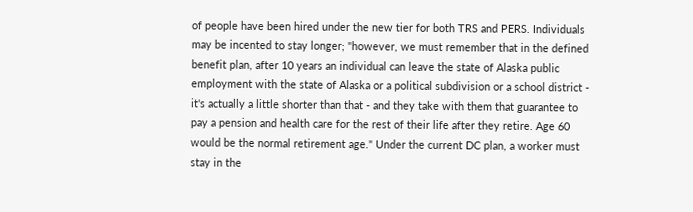of people have been hired under the new tier for both TRS and PERS. Individuals may be incented to stay longer; "however, we must remember that in the defined benefit plan, after 10 years an individual can leave the state of Alaska public employment with the state of Alaska or a political subdivision or a school district - it's actually a little shorter than that - and they take with them that guarantee to pay a pension and health care for the rest of their life after they retire. Age 60 would be the normal retirement age." Under the current DC plan, a worker must stay in the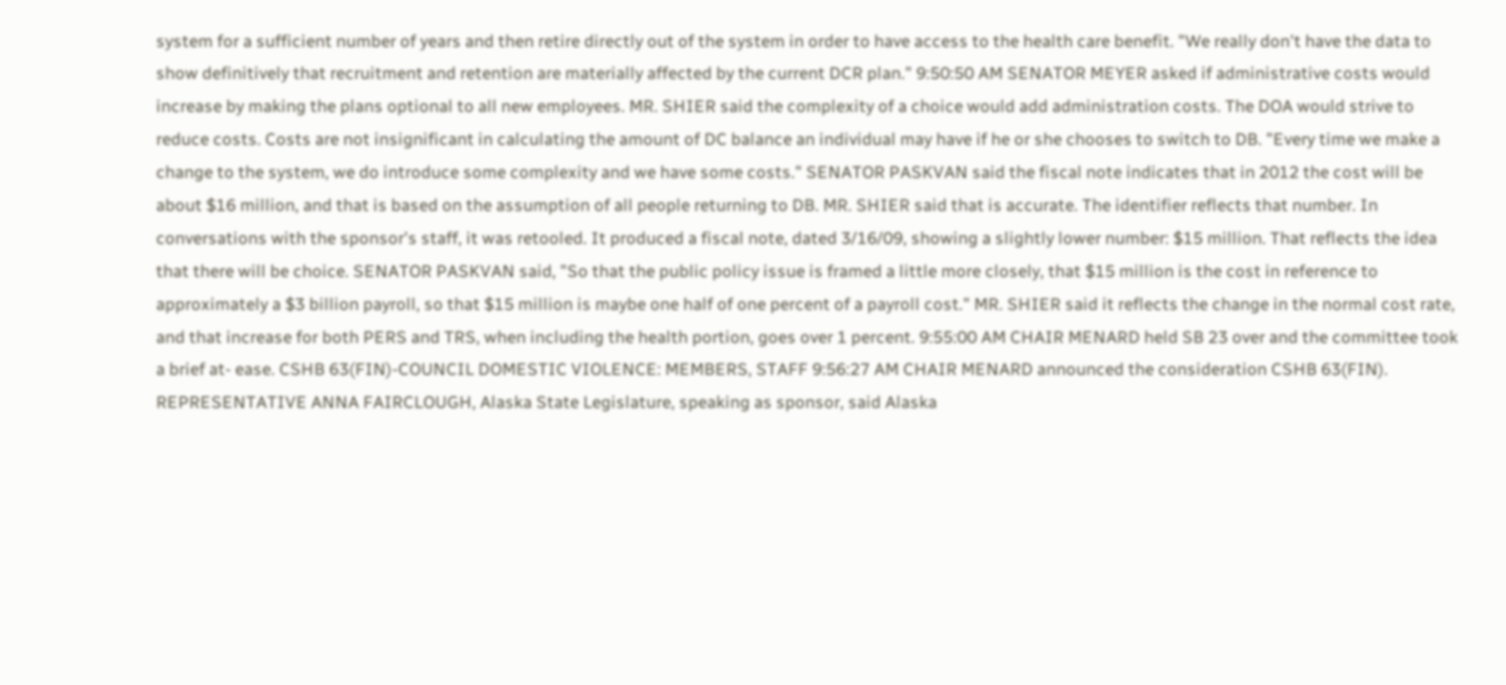system for a sufficient number of years and then retire directly out of the system in order to have access to the health care benefit. "We really don't have the data to show definitively that recruitment and retention are materially affected by the current DCR plan." 9:50:50 AM SENATOR MEYER asked if administrative costs would increase by making the plans optional to all new employees. MR. SHIER said the complexity of a choice would add administration costs. The DOA would strive to reduce costs. Costs are not insignificant in calculating the amount of DC balance an individual may have if he or she chooses to switch to DB. "Every time we make a change to the system, we do introduce some complexity and we have some costs." SENATOR PASKVAN said the fiscal note indicates that in 2012 the cost will be about $16 million, and that is based on the assumption of all people returning to DB. MR. SHIER said that is accurate. The identifier reflects that number. In conversations with the sponsor's staff, it was retooled. It produced a fiscal note, dated 3/16/09, showing a slightly lower number: $15 million. That reflects the idea that there will be choice. SENATOR PASKVAN said, "So that the public policy issue is framed a little more closely, that $15 million is the cost in reference to approximately a $3 billion payroll, so that $15 million is maybe one half of one percent of a payroll cost." MR. SHIER said it reflects the change in the normal cost rate, and that increase for both PERS and TRS, when including the health portion, goes over 1 percent. 9:55:00 AM CHAIR MENARD held SB 23 over and the committee took a brief at- ease. CSHB 63(FIN)-COUNCIL DOMESTIC VIOLENCE: MEMBERS, STAFF 9:56:27 AM CHAIR MENARD announced the consideration CSHB 63(FIN). REPRESENTATIVE ANNA FAIRCLOUGH, Alaska State Legislature, speaking as sponsor, said Alaska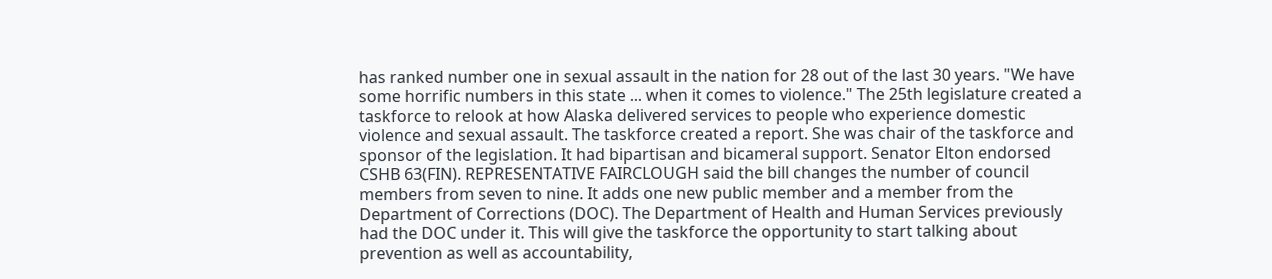has ranked number one in sexual assault in the nation for 28 out of the last 30 years. "We have some horrific numbers in this state ... when it comes to violence." The 25th legislature created a taskforce to relook at how Alaska delivered services to people who experience domestic violence and sexual assault. The taskforce created a report. She was chair of the taskforce and sponsor of the legislation. It had bipartisan and bicameral support. Senator Elton endorsed CSHB 63(FIN). REPRESENTATIVE FAIRCLOUGH said the bill changes the number of council members from seven to nine. It adds one new public member and a member from the Department of Corrections (DOC). The Department of Health and Human Services previously had the DOC under it. This will give the taskforce the opportunity to start talking about prevention as well as accountability,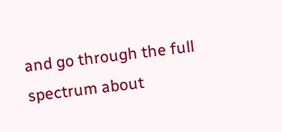and go through the full spectrum about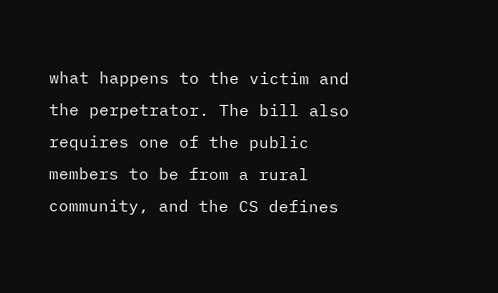what happens to the victim and the perpetrator. The bill also requires one of the public members to be from a rural community, and the CS defines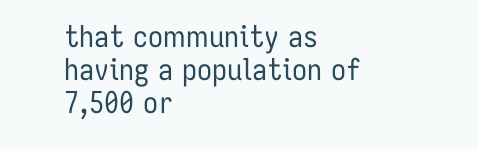that community as having a population of 7,500 or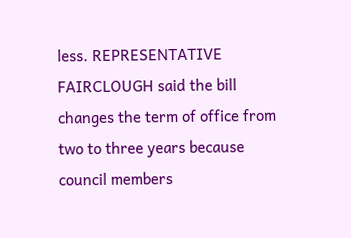less. REPRESENTATIVE FAIRCLOUGH said the bill changes the term of office from two to three years because council members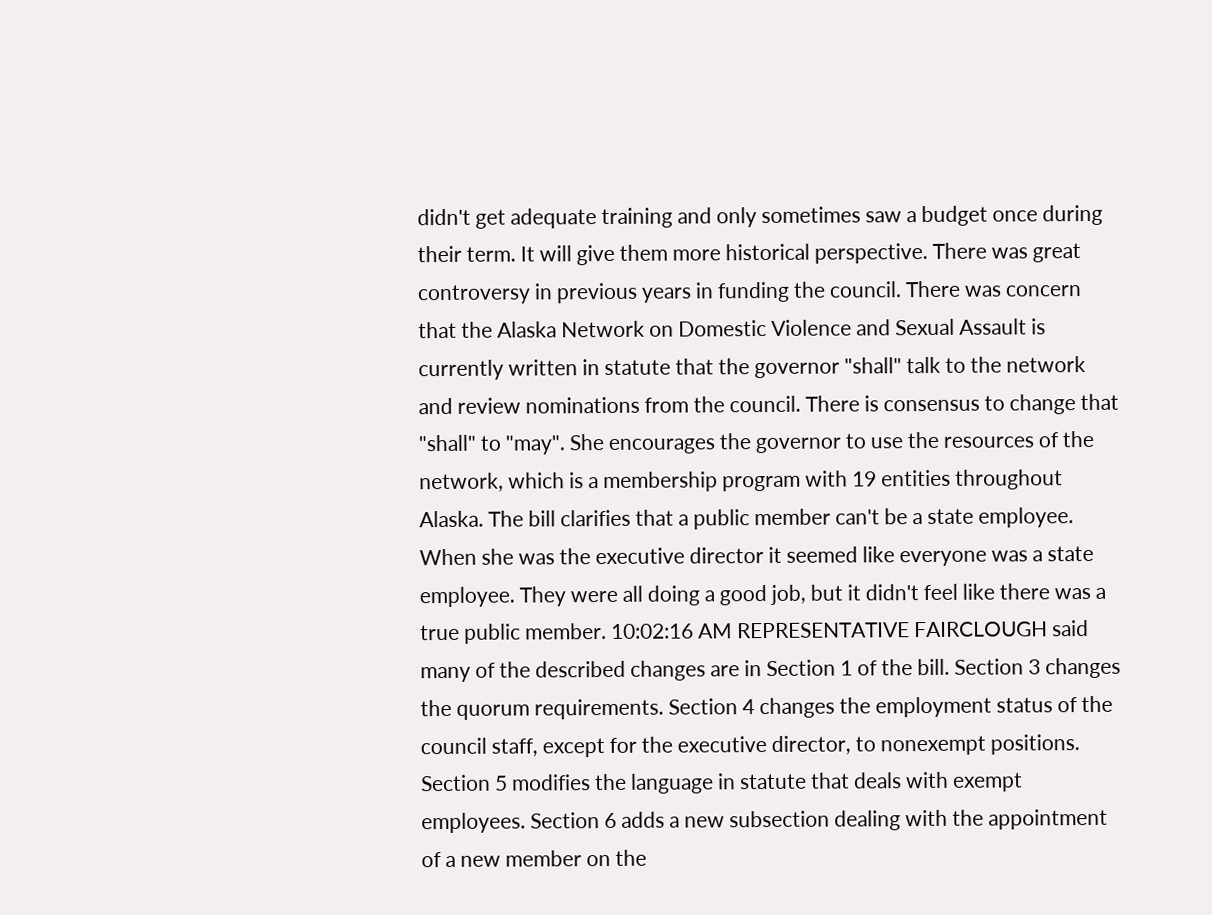didn't get adequate training and only sometimes saw a budget once during their term. It will give them more historical perspective. There was great controversy in previous years in funding the council. There was concern that the Alaska Network on Domestic Violence and Sexual Assault is currently written in statute that the governor "shall" talk to the network and review nominations from the council. There is consensus to change that "shall" to "may". She encourages the governor to use the resources of the network, which is a membership program with 19 entities throughout Alaska. The bill clarifies that a public member can't be a state employee. When she was the executive director it seemed like everyone was a state employee. They were all doing a good job, but it didn't feel like there was a true public member. 10:02:16 AM REPRESENTATIVE FAIRCLOUGH said many of the described changes are in Section 1 of the bill. Section 3 changes the quorum requirements. Section 4 changes the employment status of the council staff, except for the executive director, to nonexempt positions. Section 5 modifies the language in statute that deals with exempt employees. Section 6 adds a new subsection dealing with the appointment of a new member on the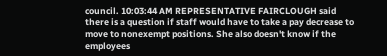council. 10:03:44 AM REPRESENTATIVE FAIRCLOUGH said there is a question if staff would have to take a pay decrease to move to nonexempt positions. She also doesn't know if the employees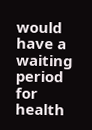would have a waiting period for health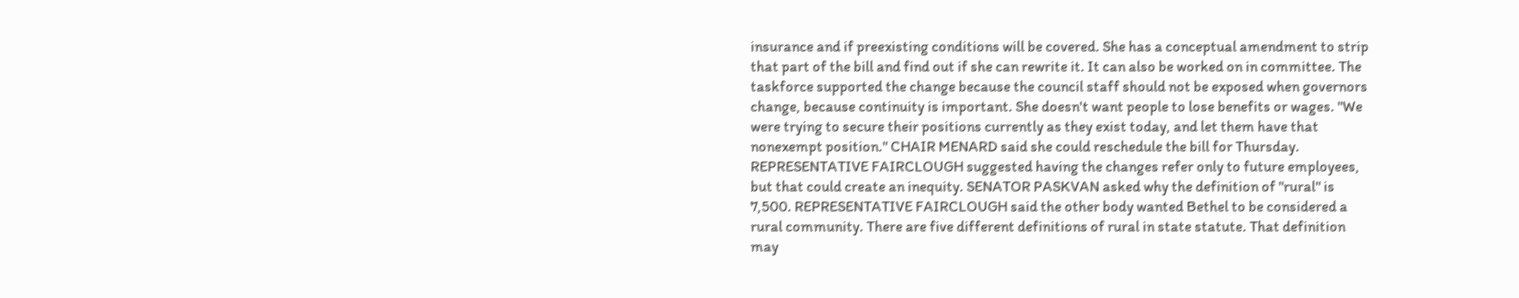insurance and if preexisting conditions will be covered. She has a conceptual amendment to strip that part of the bill and find out if she can rewrite it. It can also be worked on in committee. The taskforce supported the change because the council staff should not be exposed when governors change, because continuity is important. She doesn't want people to lose benefits or wages. "We were trying to secure their positions currently as they exist today, and let them have that nonexempt position." CHAIR MENARD said she could reschedule the bill for Thursday. REPRESENTATIVE FAIRCLOUGH suggested having the changes refer only to future employees, but that could create an inequity. SENATOR PASKVAN asked why the definition of "rural" is 7,500. REPRESENTATIVE FAIRCLOUGH said the other body wanted Bethel to be considered a rural community. There are five different definitions of rural in state statute. That definition may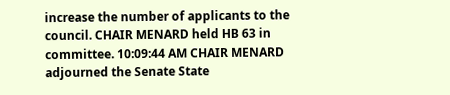increase the number of applicants to the council. CHAIR MENARD held HB 63 in committee. 10:09:44 AM CHAIR MENARD adjourned the Senate State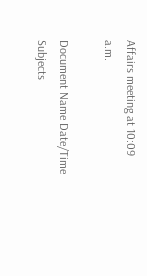Affairs meeting at 10:09 a.m.

Document Name Date/Time Subjects